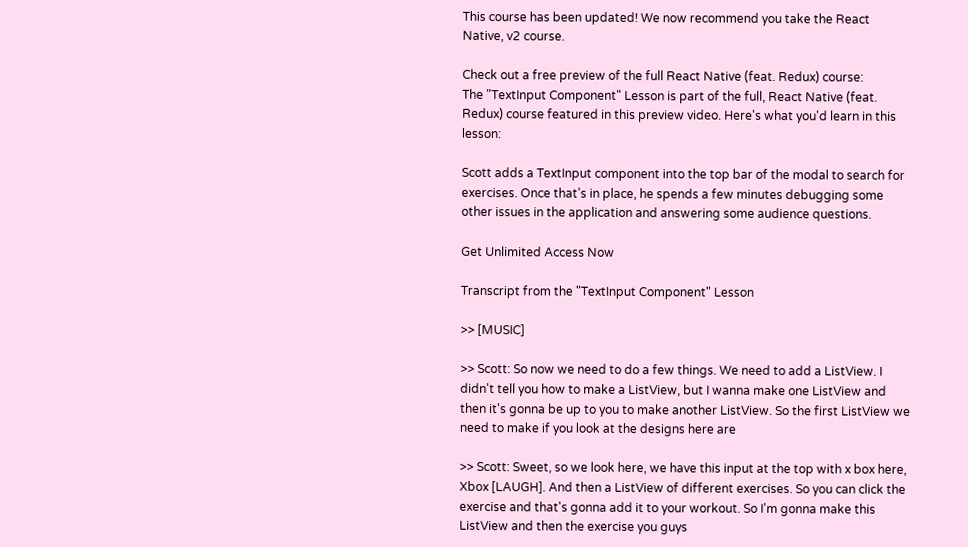This course has been updated! We now recommend you take the React Native, v2 course.

Check out a free preview of the full React Native (feat. Redux) course:
The "TextInput Component" Lesson is part of the full, React Native (feat. Redux) course featured in this preview video. Here's what you'd learn in this lesson:

Scott adds a TextInput component into the top bar of the modal to search for exercises. Once that’s in place, he spends a few minutes debugging some other issues in the application and answering some audience questions.

Get Unlimited Access Now

Transcript from the "TextInput Component" Lesson

>> [MUSIC]

>> Scott: So now we need to do a few things. We need to add a ListView. I didn't tell you how to make a ListView, but I wanna make one ListView and then it's gonna be up to you to make another ListView. So the first ListView we need to make if you look at the designs here are

>> Scott: Sweet, so we look here, we have this input at the top with x box here, Xbox [LAUGH]. And then a ListView of different exercises. So you can click the exercise and that's gonna add it to your workout. So I'm gonna make this ListView and then the exercise you guys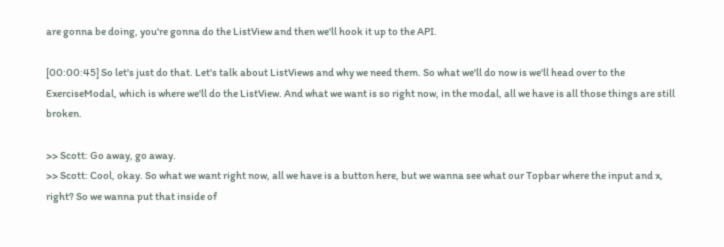are gonna be doing, you're gonna do the ListView and then we'll hook it up to the API.

[00:00:45] So let's just do that. Let's talk about ListViews and why we need them. So what we'll do now is we'll head over to the ExerciseModal, which is where we'll do the ListView. And what we want is so right now, in the modal, all we have is all those things are still broken.

>> Scott: Go away, go away.
>> Scott: Cool, okay. So what we want right now, all we have is a button here, but we wanna see what our Topbar where the input and x, right? So we wanna put that inside of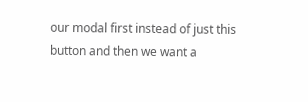our modal first instead of just this button and then we want a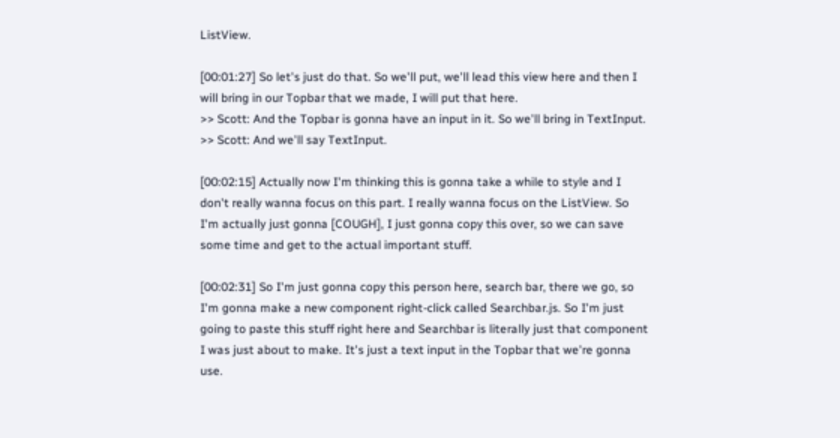ListView.

[00:01:27] So let's just do that. So we'll put, we'll lead this view here and then I will bring in our Topbar that we made, I will put that here.
>> Scott: And the Topbar is gonna have an input in it. So we'll bring in TextInput.
>> Scott: And we'll say TextInput.

[00:02:15] Actually now I'm thinking this is gonna take a while to style and I don't really wanna focus on this part. I really wanna focus on the ListView. So I'm actually just gonna [COUGH], I just gonna copy this over, so we can save some time and get to the actual important stuff.

[00:02:31] So I'm just gonna copy this person here, search bar, there we go, so I'm gonna make a new component right-click called Searchbar.js. So I'm just going to paste this stuff right here and Searchbar is literally just that component I was just about to make. It's just a text input in the Topbar that we're gonna use.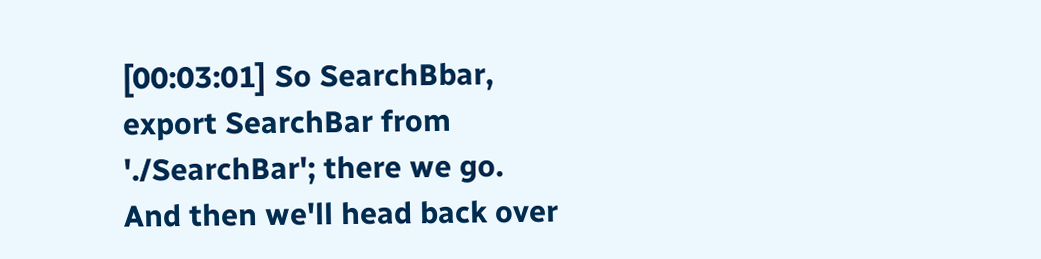[00:03:01] So SearchBbar, export SearchBar from './SearchBar'; there we go. And then we'll head back over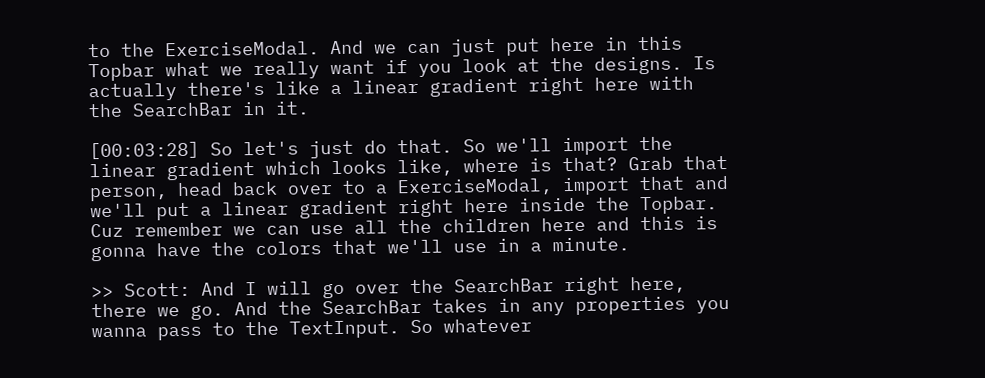to the ExerciseModal. And we can just put here in this Topbar what we really want if you look at the designs. Is actually there's like a linear gradient right here with the SearchBar in it.

[00:03:28] So let's just do that. So we'll import the linear gradient which looks like, where is that? Grab that person, head back over to a ExerciseModal, import that and we'll put a linear gradient right here inside the Topbar. Cuz remember we can use all the children here and this is gonna have the colors that we'll use in a minute.

>> Scott: And I will go over the SearchBar right here, there we go. And the SearchBar takes in any properties you wanna pass to the TextInput. So whatever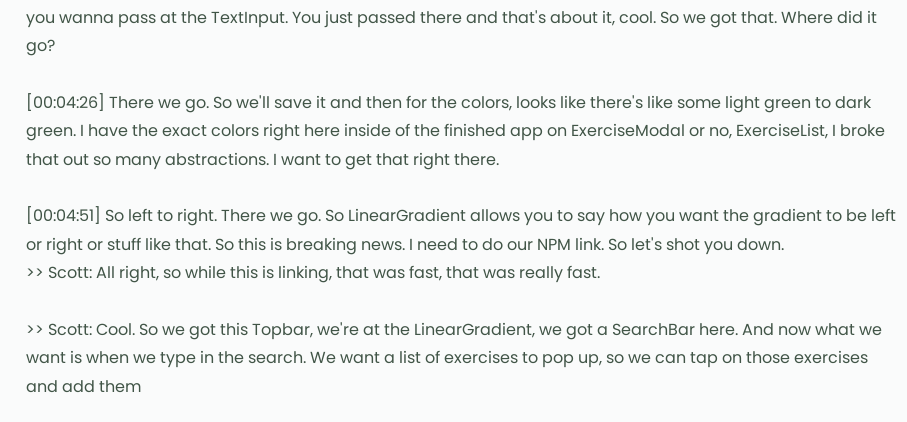you wanna pass at the TextInput. You just passed there and that's about it, cool. So we got that. Where did it go?

[00:04:26] There we go. So we'll save it and then for the colors, looks like there's like some light green to dark green. I have the exact colors right here inside of the finished app on ExerciseModal or no, ExerciseList, I broke that out so many abstractions. I want to get that right there.

[00:04:51] So left to right. There we go. So LinearGradient allows you to say how you want the gradient to be left or right or stuff like that. So this is breaking news. I need to do our NPM link. So let's shot you down.
>> Scott: All right, so while this is linking, that was fast, that was really fast.

>> Scott: Cool. So we got this Topbar, we're at the LinearGradient, we got a SearchBar here. And now what we want is when we type in the search. We want a list of exercises to pop up, so we can tap on those exercises and add them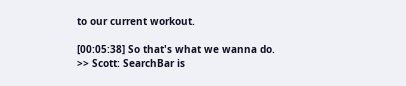to our current workout.

[00:05:38] So that's what we wanna do.
>> Scott: SearchBar is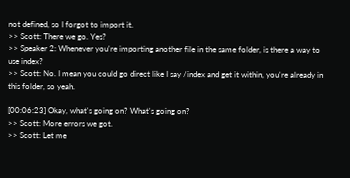not defined, so I forgot to import it.
>> Scott: There we go. Yes?
>> Speaker 2: Whenever you're importing another file in the same folder, is there a way to use index?
>> Scott: No. I mean you could go direct like I say /index and get it within, you're already in this folder, so yeah.

[00:06:23] Okay, what's going on? What's going on?
>> Scott: More errors we got.
>> Scott: Let me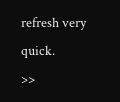refresh very quick.
>>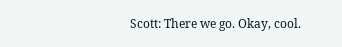Scott: There we go. Okay, cool.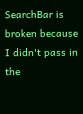SearchBar is broken because I didn't pass in the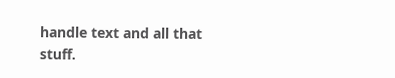handle text and all that stuff.